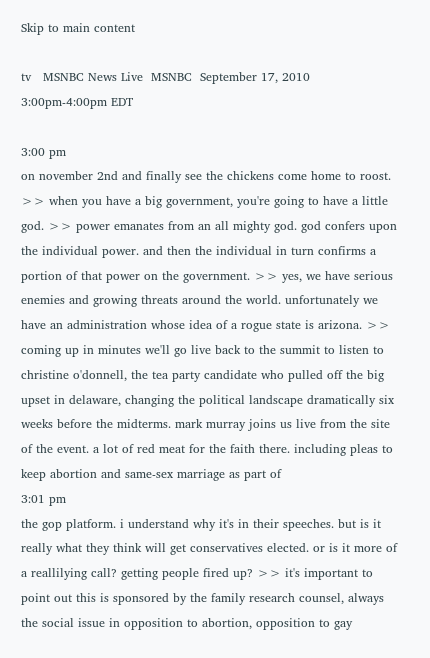Skip to main content

tv   MSNBC News Live  MSNBC  September 17, 2010 3:00pm-4:00pm EDT

3:00 pm
on november 2nd and finally see the chickens come home to roost. >> when you have a big government, you're going to have a little god. >> power emanates from an all mighty god. god confers upon the individual power. and then the individual in turn confirms a portion of that power on the government. >> yes, we have serious enemies and growing threats around the world. unfortunately we have an administration whose idea of a rogue state is arizona. >> coming up in minutes we'll go live back to the summit to listen to christine o'donnell, the tea party candidate who pulled off the big upset in delaware, changing the political landscape dramatically six weeks before the midterms. mark murray joins us live from the site of the event. a lot of red meat for the faith there. including pleas to keep abortion and same-sex marriage as part of
3:01 pm
the gop platform. i understand why it's in their speeches. but is it really what they think will get conservatives elected. or is it more of a reallilying call? getting people fired up? >> it's important to point out this is sponsored by the family research counsel, always the social issue in opposition to abortion, opposition to gay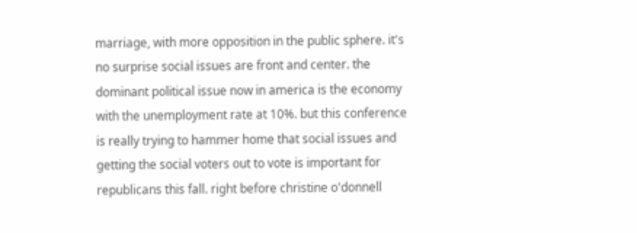marriage, with more opposition in the public sphere. it's no surprise social issues are front and center. the dominant political issue now in america is the economy with the unemployment rate at 10%. but this conference is really trying to hammer home that social issues and getting the social voters out to vote is important for republicans this fall. right before christine o'donnell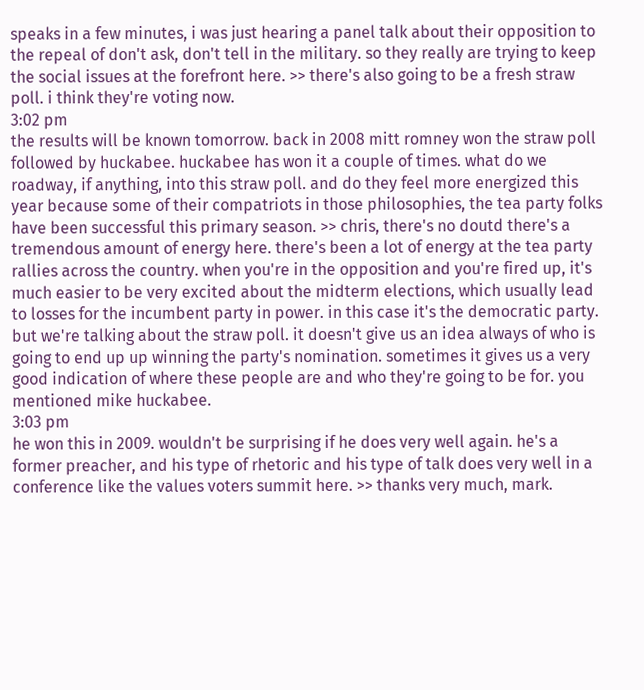speaks in a few minutes, i was just hearing a panel talk about their opposition to the repeal of don't ask, don't tell in the military. so they really are trying to keep the social issues at the forefront here. >> there's also going to be a fresh straw poll. i think they're voting now.
3:02 pm
the results will be known tomorrow. back in 2008 mitt romney won the straw poll followed by huckabee. huckabee has won it a couple of times. what do we roadway, if anything, into this straw poll. and do they feel more energized this year because some of their compatriots in those philosophies, the tea party folks have been successful this primary season. >> chris, there's no doutd there's a tremendous amount of energy here. there's been a lot of energy at the tea party rallies across the country. when you're in the opposition and you're fired up, it's much easier to be very excited about the midterm elections, which usually lead to losses for the incumbent party in power. in this case it's the democratic party. but we're talking about the straw poll. it doesn't give us an idea always of who is going to end up up winning the party's nomination. sometimes it gives us a very good indication of where these people are and who they're going to be for. you mentioned mike huckabee.
3:03 pm
he won this in 2009. wouldn't be surprising if he does very well again. he's a former preacher, and his type of rhetoric and his type of talk does very well in a conference like the values voters summit here. >> thanks very much, mark.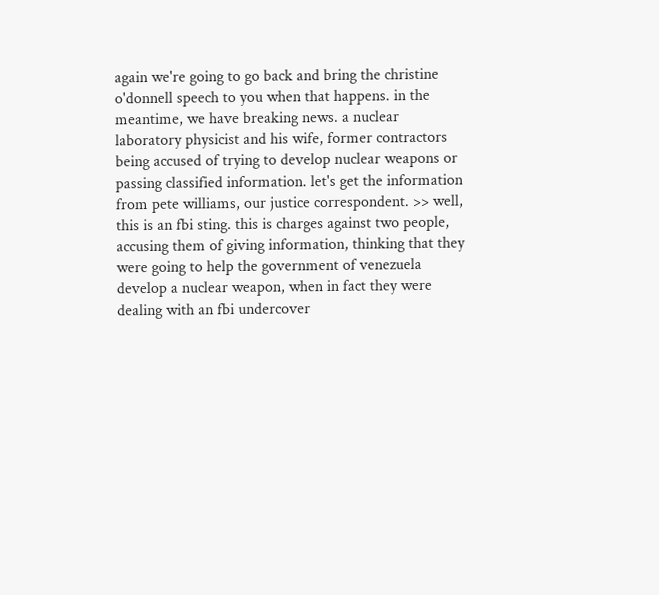again we're going to go back and bring the christine o'donnell speech to you when that happens. in the meantime, we have breaking news. a nuclear laboratory physicist and his wife, former contractors being accused of trying to develop nuclear weapons or passing classified information. let's get the information from pete williams, our justice correspondent. >> well, this is an fbi sting. this is charges against two people, accusing them of giving information, thinking that they were going to help the government of venezuela develop a nuclear weapon, when in fact they were dealing with an fbi undercover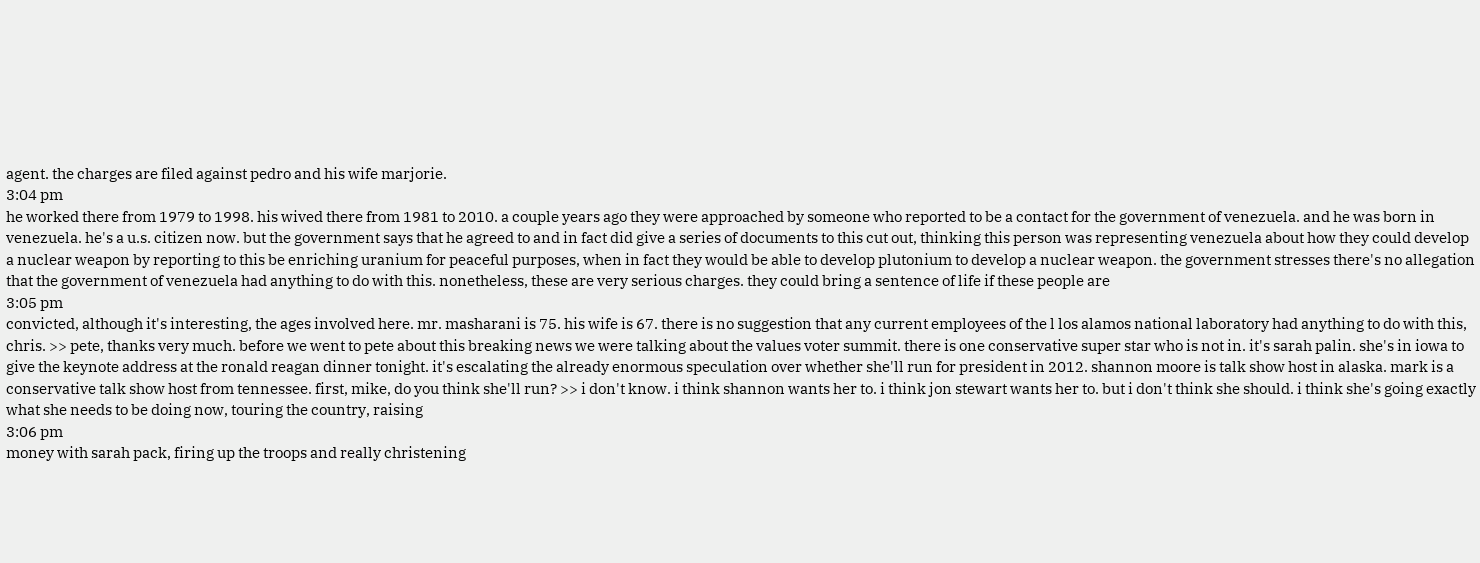agent. the charges are filed against pedro and his wife marjorie.
3:04 pm
he worked there from 1979 to 1998. his wived there from 1981 to 2010. a couple years ago they were approached by someone who reported to be a contact for the government of venezuela. and he was born in venezuela. he's a u.s. citizen now. but the government says that he agreed to and in fact did give a series of documents to this cut out, thinking this person was representing venezuela about how they could develop a nuclear weapon by reporting to this be enriching uranium for peaceful purposes, when in fact they would be able to develop plutonium to develop a nuclear weapon. the government stresses there's no allegation that the government of venezuela had anything to do with this. nonetheless, these are very serious charges. they could bring a sentence of life if these people are
3:05 pm
convicted, although it's interesting, the ages involved here. mr. masharani is 75. his wife is 67. there is no suggestion that any current employees of the l los alamos national laboratory had anything to do with this, chris. >> pete, thanks very much. before we went to pete about this breaking news we were talking about the values voter summit. there is one conservative super star who is not in. it's sarah palin. she's in iowa to give the keynote address at the ronald reagan dinner tonight. it's escalating the already enormous speculation over whether she'll run for president in 2012. shannon moore is talk show host in alaska. mark is a conservative talk show host from tennessee. first, mike, do you think she'll run? >> i don't know. i think shannon wants her to. i think jon stewart wants her to. but i don't think she should. i think she's going exactly what she needs to be doing now, touring the country, raising
3:06 pm
money with sarah pack, firing up the troops and really christening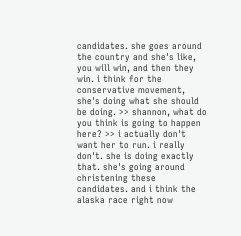candidates. she goes around the country and she's like, you will win, and then they win. i think for the conservative movement, she's doing what she should be doing. >> shannon, what do you think is going to happen here? >> i actually don't want her to run. i really don't. she is doing exactly that. she's going around christening these candidates. and i think the alaska race right now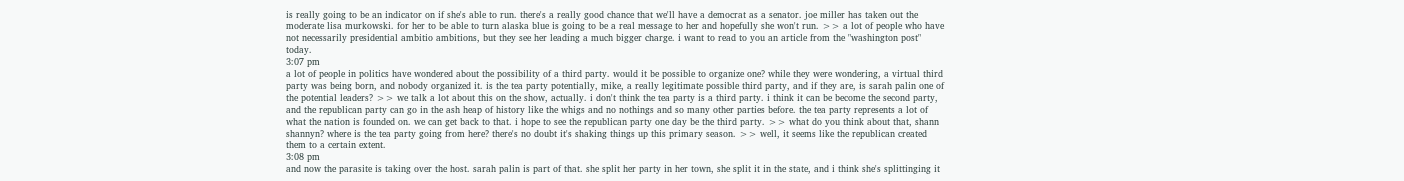is really going to be an indicator on if she's able to run. there's a really good chance that we'll have a democrat as a senator. joe miller has taken out the moderate lisa murkowski. for her to be able to turn alaska blue is going to be a real message to her and hopefully she won't run. >> a lot of people who have not necessarily presidential ambitio ambitions, but they see her leading a much bigger charge. i want to read to you an article from the "washington post" today.
3:07 pm
a lot of people in politics have wondered about the possibility of a third party. would it be possible to organize one? while they were wondering, a virtual third party was being born, and nobody organized it. is the tea party potentially, mike, a really legitimate possible third party, and if they are, is sarah palin one of the potential leaders? >> we talk a lot about this on the show, actually. i don't think the tea party is a third party. i think it can be become the second party, and the republican party can go in the ash heap of history like the whigs and no nothings and so many other parties before. the tea party represents a lot of what the nation is founded on. we can get back to that. i hope to see the republican party one day be the third party. >> what do you think about that, shann shannyn? where is the tea party going from here? there's no doubt it's shaking things up this primary season. >> well, it seems like the republican created them to a certain extent.
3:08 pm
and now the parasite is taking over the host. sarah palin is part of that. she split her party in her town, she split it in the state, and i think she's splittinging it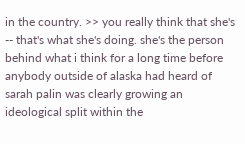in the country. >> you really think that she's -- that's what she's doing. she's the person behind what i think for a long time before anybody outside of alaska had heard of sarah palin was clearly growing an ideological split within the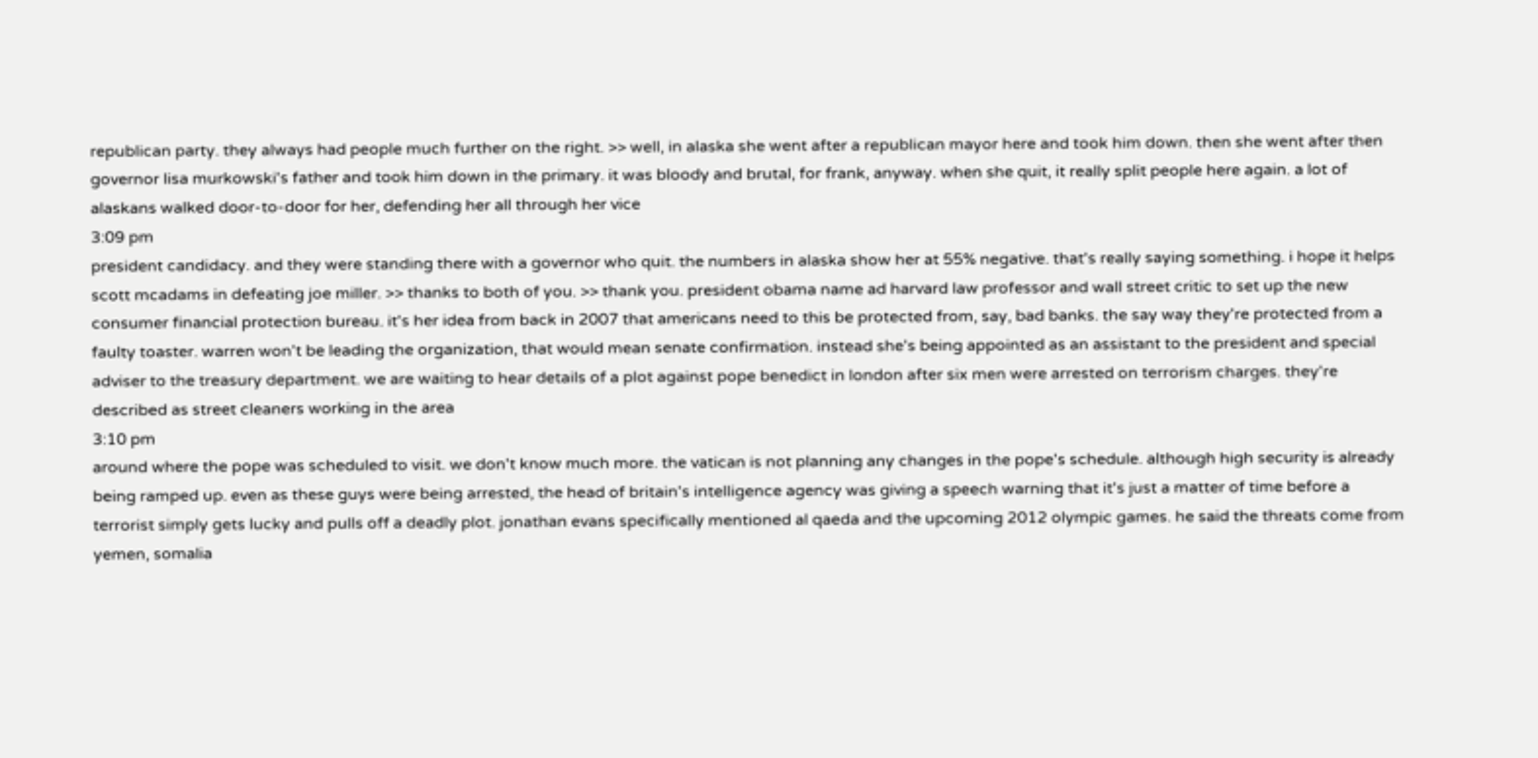republican party. they always had people much further on the right. >> well, in alaska she went after a republican mayor here and took him down. then she went after then governor lisa murkowski's father and took him down in the primary. it was bloody and brutal, for frank, anyway. when she quit, it really split people here again. a lot of alaskans walked door-to-door for her, defending her all through her vice
3:09 pm
president candidacy. and they were standing there with a governor who quit. the numbers in alaska show her at 55% negative. that's really saying something. i hope it helps scott mcadams in defeating joe miller. >> thanks to both of you. >> thank you. president obama name ad harvard law professor and wall street critic to set up the new consumer financial protection bureau. it's her idea from back in 2007 that americans need to this be protected from, say, bad banks. the say way they're protected from a faulty toaster. warren won't be leading the organization, that would mean senate confirmation. instead she's being appointed as an assistant to the president and special adviser to the treasury department. we are waiting to hear details of a plot against pope benedict in london after six men were arrested on terrorism charges. they're described as street cleaners working in the area
3:10 pm
around where the pope was scheduled to visit. we don't know much more. the vatican is not planning any changes in the pope's schedule. although high security is already being ramped up. even as these guys were being arrested, the head of britain's intelligence agency was giving a speech warning that it's just a matter of time before a terrorist simply gets lucky and pulls off a deadly plot. jonathan evans specifically mentioned al qaeda and the upcoming 2012 olympic games. he said the threats come from yemen, somalia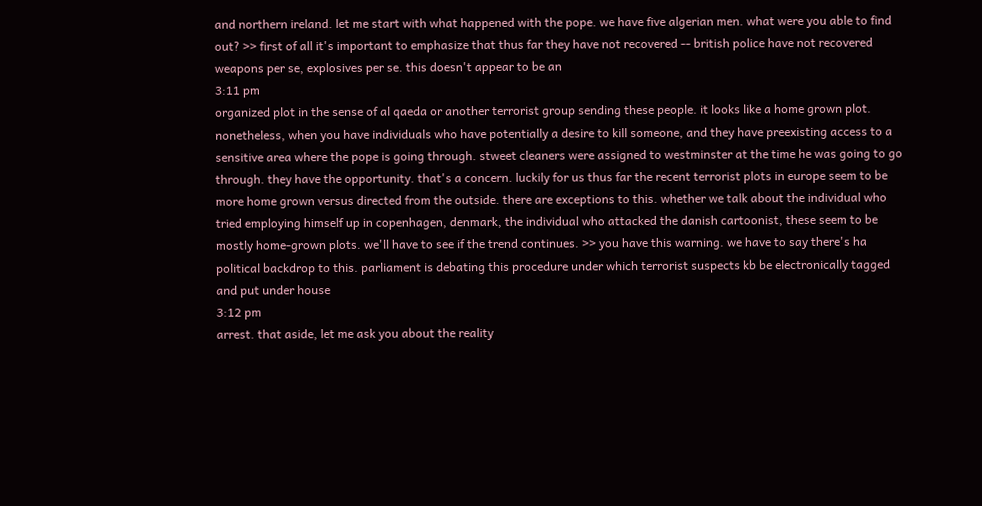and northern ireland. let me start with what happened with the pope. we have five algerian men. what were you able to find out? >> first of all it's important to emphasize that thus far they have not recovered -- british police have not recovered weapons per se, explosives per se. this doesn't appear to be an
3:11 pm
organized plot in the sense of al qaeda or another terrorist group sending these people. it looks like a home grown plot. nonetheless, when you have individuals who have potentially a desire to kill someone, and they have preexisting access to a sensitive area where the pope is going through. stweet cleaners were assigned to westminster at the time he was going to go through. they have the opportunity. that's a concern. luckily for us thus far the recent terrorist plots in europe seem to be more home grown versus directed from the outside. there are exceptions to this. whether we talk about the individual who tried employing himself up in copenhagen, denmark, the individual who attacked the danish cartoonist, these seem to be mostly home-grown plots. we'll have to see if the trend continues. >> you have this warning. we have to say there's ha political backdrop to this. parliament is debating this procedure under which terrorist suspects kb be electronically tagged and put under house
3:12 pm
arrest. that aside, let me ask you about the reality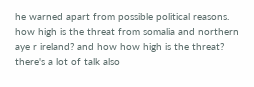he warned apart from possible political reasons. how high is the threat from somalia and northern aye r ireland? and how how high is the threat? there's a lot of talk also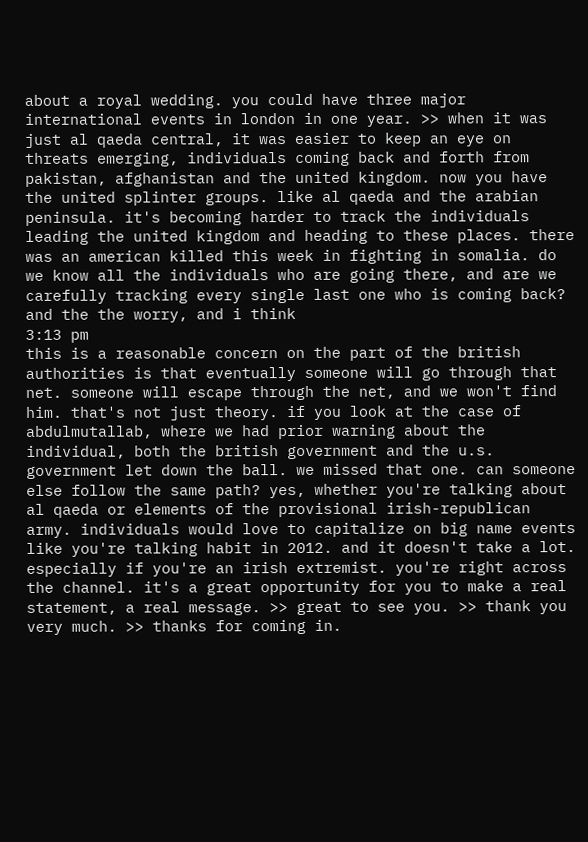about a royal wedding. you could have three major international events in london in one year. >> when it was just al qaeda central, it was easier to keep an eye on threats emerging, individuals coming back and forth from pakistan, afghanistan and the united kingdom. now you have the united splinter groups. like al qaeda and the arabian peninsula. it's becoming harder to track the individuals leading the united kingdom and heading to these places. there was an american killed this week in fighting in somalia. do we know all the individuals who are going there, and are we carefully tracking every single last one who is coming back? and the the worry, and i think
3:13 pm
this is a reasonable concern on the part of the british authorities is that eventually someone will go through that net. someone will escape through the net, and we won't find him. that's not just theory. if you look at the case of abdulmutallab, where we had prior warning about the individual, both the british government and the u.s. government let down the ball. we missed that one. can someone else follow the same path? yes, whether you're talking about al qaeda or elements of the provisional irish-republican army. individuals would love to capitalize on big name events like you're talking habit in 2012. and it doesn't take a lot. especially if you're an irish extremist. you're right across the channel. it's a great opportunity for you to make a real statement, a real message. >> great to see you. >> thank you very much. >> thanks for coming in.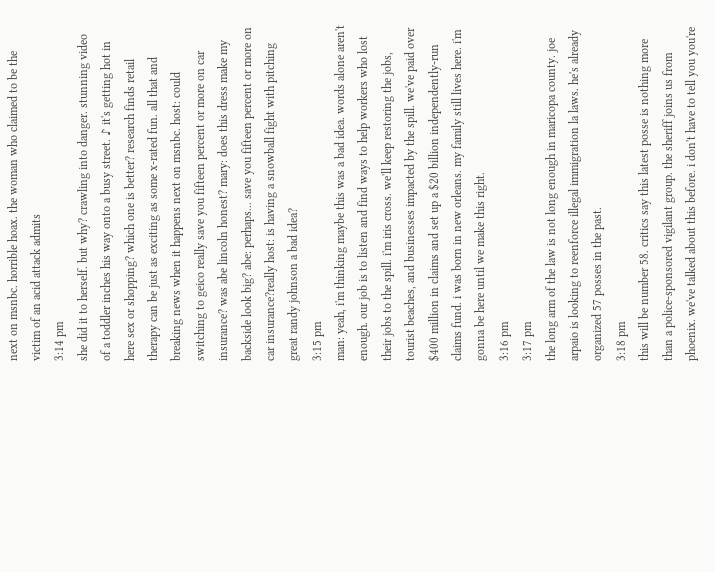next on msnbc. horrible hoax. the woman who claimed to be the victim of an acid attack admits
3:14 pm
she did it to herself. but why? crawling into danger. stunning video of a toddler inches his way onto a busy street. ♪ it's getting hot in here sex or shopping? which one is better? research finds retail therapy can be just as exciting as some x-rated fun. all that and breaking news when it happens next on msnbc. host: could switching to geico really save you fifteen percent or more on car insurance? was abe lincoln honest? mary: does this dress make my backside look big? abe: perhaps... save you fifteen percent or more on car insurance?really host: is having a snowball fight with pitching great randy johnson a bad idea?
3:15 pm
man: yeah, i'm thinking maybe this was a bad idea. words alone aren't enough. our job is to listen and find ways to help workers who lost their jobs to the spill. i'm iris cross. we'll keep restoring the jobs, tourist beaches, and businesses impacted by the spill. we've paid over $400 million in claims and set up a $20 billion independently-run claims fund. i was born in new orleans. my family still lives here. i'm gonna be here until we make this right.
3:16 pm
3:17 pm
the long arm of the law is not long enough in maricopa county. joe arpaio is looking to reenforce illegal immigration la laws. he's already organized 57 posses in the past.
3:18 pm
this will be number 58. critics say this latest posse is nothing more than a police-sponsored vigilant group. the sheriff joins us from phoenix. we've talked about this before. i don't have to tell you you're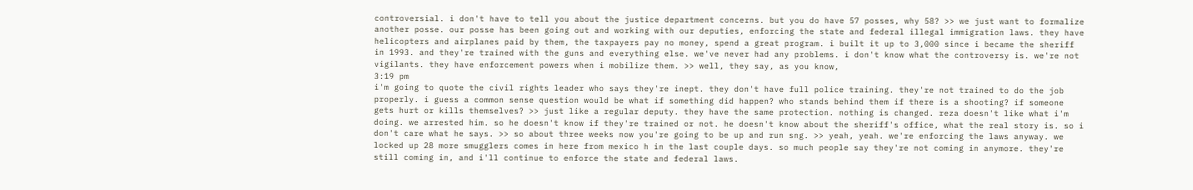controversial. i don't have to tell you about the justice department concerns. but you do have 57 posses, why 58? >> we just want to formalize another posse. our posse has been going out and working with our deputies, enforcing the state and federal illegal immigration laws. they have helicopters and airplanes paid by them, the taxpayers pay no money, spend a great program. i built it up to 3,000 since i became the sheriff in 1993. and they're trained with the guns and everything else. we've never had any problems. i don't know what the controversy is. we're not vigilants. they have enforcement powers when i mobilize them. >> well, they say, as you know,
3:19 pm
i'm going to quote the civil rights leader who says they're inept. they don't have full police training. they're not trained to do the job properly. i guess a common sense question would be what if something did happen? who stands behind them if there is a shooting? if someone gets hurt or kills themselves? >> just like a regular deputy. they have the same protection. nothing is changed. reza doesn't like what i'm doing. we arrested him. so he doesn't know if they're trained or not. he doesn't know about the sheriff's office, what the real story is. so i don't care what he says. >> so about three weeks now you're going to be up and run sng. >> yeah, yeah. we're enforcing the laws anyway. we locked up 28 more smugglers comes in here from mexico h in the last couple days. so much people say they're not coming in anymore. they're still coming in, and i'll continue to enforce the state and federal laws.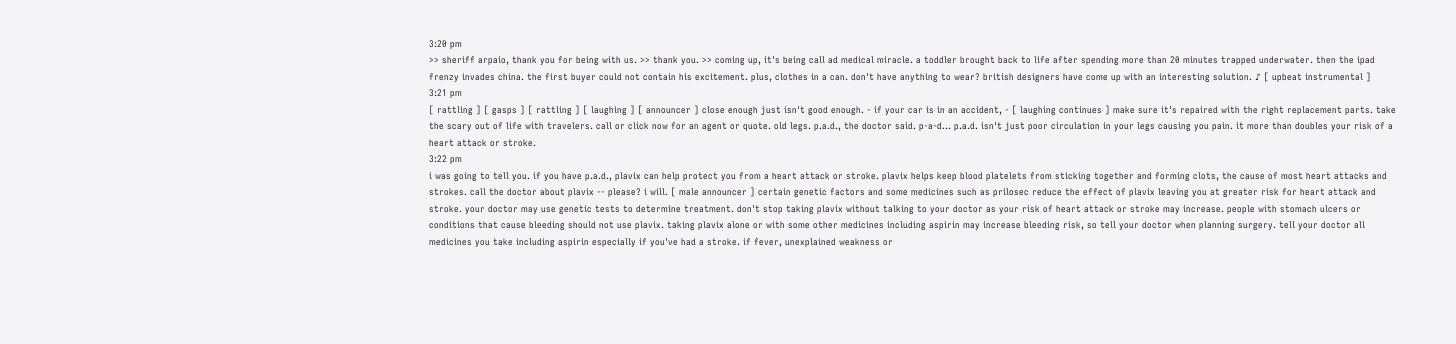3:20 pm
>> sheriff arpaio, thank you for being with us. >> thank you. >> coming up, it's being call ad medical miracle. a toddler brought back to life after spending more than 20 minutes trapped underwater. then the ipad frenzy invades china. the first buyer could not contain his excitement. plus, clothes in a can. don't have anything to wear? british designers have come up with an interesting solution. ♪ [ upbeat instrumental ]
3:21 pm
[ rattling ] [ gasps ] [ rattling ] [ laughing ] [ announcer ] close enough just isn't good enough. - if your car is in an accident, - [ laughing continues ] make sure it's repaired with the right replacement parts. take the scary out of life with travelers. call or click now for an agent or quote. old legs. p.a.d., the doctor said. p-a-d... p.a.d. isn't just poor circulation in your legs causing you pain. it more than doubles your risk of a heart attack or stroke.
3:22 pm
i was going to tell you. if you have p.a.d., plavix can help protect you from a heart attack or stroke. plavix helps keep blood platelets from sticking together and forming clots, the cause of most heart attacks and strokes. call the doctor about plavix -- please? i will. [ male announcer ] certain genetic factors and some medicines such as prilosec reduce the effect of plavix leaving you at greater risk for heart attack and stroke. your doctor may use genetic tests to determine treatment. don't stop taking plavix without talking to your doctor as your risk of heart attack or stroke may increase. people with stomach ulcers or conditions that cause bleeding should not use plavix. taking plavix alone or with some other medicines including aspirin may increase bleeding risk, so tell your doctor when planning surgery. tell your doctor all medicines you take including aspirin especially if you've had a stroke. if fever, unexplained weakness or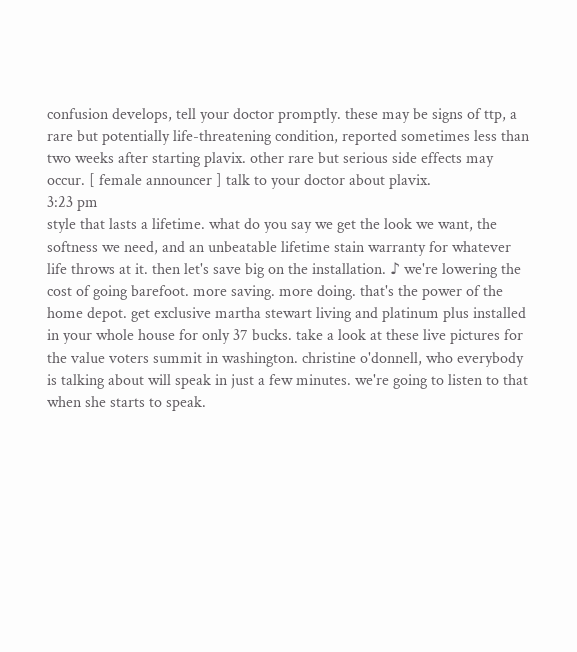confusion develops, tell your doctor promptly. these may be signs of ttp, a rare but potentially life-threatening condition, reported sometimes less than two weeks after starting plavix. other rare but serious side effects may occur. [ female announcer ] talk to your doctor about plavix.
3:23 pm
style that lasts a lifetime. what do you say we get the look we want, the softness we need, and an unbeatable lifetime stain warranty for whatever life throws at it. then let's save big on the installation. ♪ we're lowering the cost of going barefoot. more saving. more doing. that's the power of the home depot. get exclusive martha stewart living and platinum plus installed in your whole house for only 37 bucks. take a look at these live pictures for the value voters summit in washington. christine o'donnell, who everybody is talking about will speak in just a few minutes. we're going to listen to that when she starts to speak.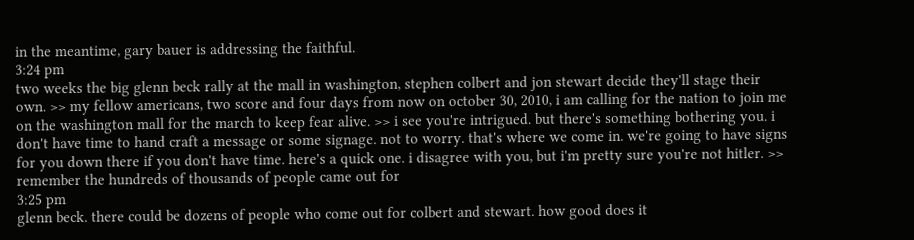in the meantime, gary bauer is addressing the faithful.
3:24 pm
two weeks the big glenn beck rally at the mall in washington, stephen colbert and jon stewart decide they'll stage their own. >> my fellow americans, two score and four days from now on october 30, 2010, i am calling for the nation to join me on the washington mall for the march to keep fear alive. >> i see you're intrigued. but there's something bothering you. i don't have time to hand craft a message or some signage. not to worry. that's where we come in. we're going to have signs for you down there if you don't have time. here's a quick one. i disagree with you, but i'm pretty sure you're not hitler. >> remember the hundreds of thousands of people came out for
3:25 pm
glenn beck. there could be dozens of people who come out for colbert and stewart. how good does it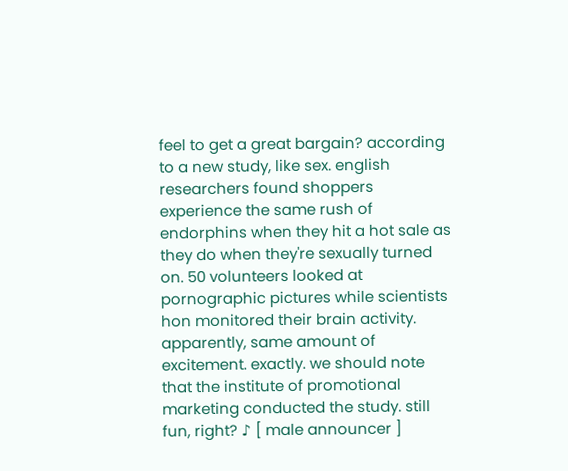feel to get a great bargain? according to a new study, like sex. english researchers found shoppers experience the same rush of endorphins when they hit a hot sale as they do when they're sexually turned on. 50 volunteers looked at pornographic pictures while scientists hon monitored their brain activity. apparently, same amount of excitement. exactly. we should note that the institute of promotional marketing conducted the study. still fun, right? ♪ [ male announcer ]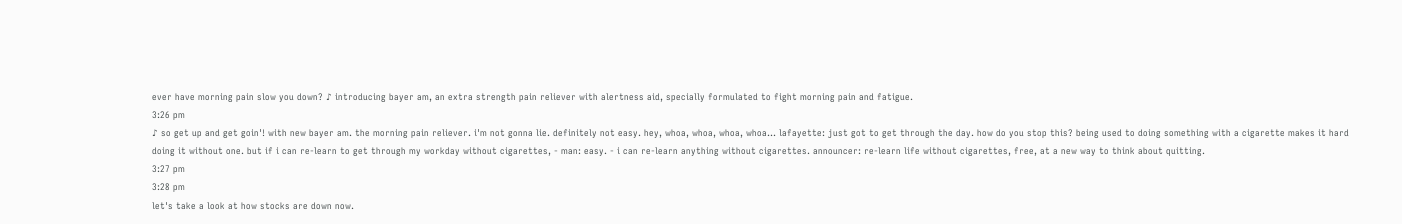ever have morning pain slow you down? ♪ introducing bayer am, an extra strength pain reliever with alertness aid, specially formulated to fight morning pain and fatigue.
3:26 pm
♪ so get up and get goin'! with new bayer am. the morning pain reliever. i'm not gonna lie. definitely not easy. hey, whoa, whoa, whoa, whoa... lafayette: just got to get through the day. how do you stop this? being used to doing something with a cigarette makes it hard doing it without one. but if i can re-learn to get through my workday without cigarettes, - man: easy. - i can re-learn anything without cigarettes. announcer: re-learn life without cigarettes, free, at a new way to think about quitting.
3:27 pm
3:28 pm
let's take a look at how stocks are down now.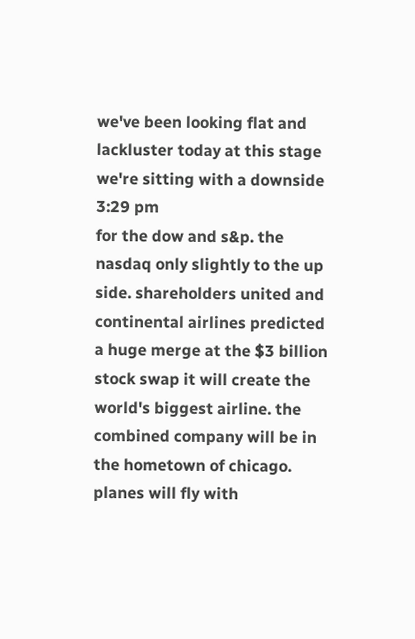we've been looking flat and lackluster today at this stage we're sitting with a downside
3:29 pm
for the dow and s&p. the nasdaq only slightly to the up side. shareholders united and continental airlines predicted a huge merge at the $3 billion stock swap it will create the world's biggest airline. the combined company will be in the hometown of chicago. planes will fly with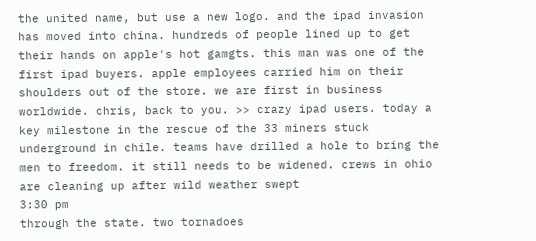the united name, but use a new logo. and the ipad invasion has moved into china. hundreds of people lined up to get their hands on apple's hot gamgts. this man was one of the first ipad buyers. apple employees carried him on their shoulders out of the store. we are first in business worldwide. chris, back to you. >> crazy ipad users. today a key milestone in the rescue of the 33 miners stuck underground in chile. teams have drilled a hole to bring the men to freedom. it still needs to be widened. crews in ohio are cleaning up after wild weather swept
3:30 pm
through the state. two tornadoes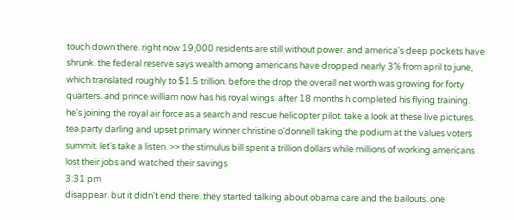touch down there. right now 19,000 residents are still without power. and america's deep pockets have shrunk. the federal reserve says wealth among americans have dropped nearly 3% from april to june, which translated roughly to $1.5 trillion. before the drop the overall net worth was growing for forty quarters. and prince william now has his royal wings. after 18 months h completed his flying training. he's joining the royal air force as a search and rescue helicopter pilot. take a look at these live pictures. tea party darling and upset primary winner christine o'donnell taking the podium at the values voters summit. let's take a listen. >> the stimulus bill spent a trillion dollars while millions of working americans lost their jobs and watched their savings
3:31 pm
disappear. but it didn't end there. they started talking about obama care and the bailouts. one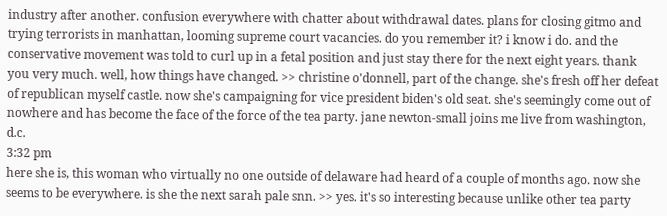industry after another. confusion everywhere with chatter about withdrawal dates. plans for closing gitmo and trying terrorists in manhattan, looming supreme court vacancies. do you remember it? i know i do. and the conservative movement was told to curl up in a fetal position and just stay there for the next eight years. thank you very much. well, how things have changed. >> christine o'donnell, part of the change. she's fresh off her defeat of republican myself castle. now she's campaigning for vice president biden's old seat. she's seemingly come out of nowhere and has become the face of the force of the tea party. jane newton-small joins me live from washington, d.c.
3:32 pm
here she is, this woman who virtually no one outside of delaware had heard of a couple of months ago. now she seems to be everywhere. is she the next sarah pale snn. >> yes. it's so interesting because unlike other tea party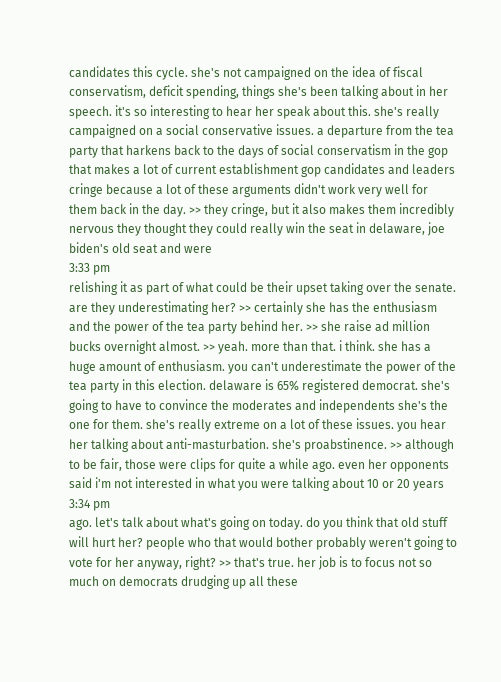candidates this cycle. she's not campaigned on the idea of fiscal conservatism, deficit spending, things she's been talking about in her speech. it's so interesting to hear her speak about this. she's really campaigned on a social conservative issues. a departure from the tea party that harkens back to the days of social conservatism in the gop that makes a lot of current establishment gop candidates and leaders cringe because a lot of these arguments didn't work very well for them back in the day. >> they cringe, but it also makes them incredibly nervous they thought they could really win the seat in delaware, joe biden's old seat and were
3:33 pm
relishing it as part of what could be their upset taking over the senate. are they underestimating her? >> certainly she has the enthusiasm and the power of the tea party behind her. >> she raise ad million bucks overnight almost. >> yeah. more than that. i think. she has a huge amount of enthusiasm. you can't underestimate the power of the tea party in this election. delaware is 65% registered democrat. she's going to have to convince the moderates and independents she's the one for them. she's really extreme on a lot of these issues. you hear her talking about anti-masturbation. she's proabstinence. >> although to be fair, those were clips for quite a while ago. even her opponents said i'm not interested in what you were talking about 10 or 20 years
3:34 pm
ago. let's talk about what's going on today. do you think that old stuff will hurt her? people who that would bother probably weren't going to vote for her anyway, right? >> that's true. her job is to focus not so much on democrats drudging up all these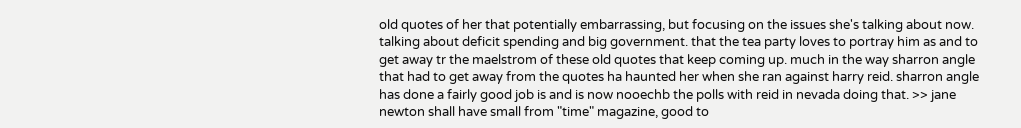old quotes of her that potentially embarrassing, but focusing on the issues she's talking about now. talking about deficit spending and big government. that the tea party loves to portray him as and to get away tr the maelstrom of these old quotes that keep coming up. much in the way sharron angle that had to get away from the quotes ha haunted her when she ran against harry reid. sharron angle has done a fairly good job is and is now nooechb the polls with reid in nevada doing that. >> jane newton shall have small from "time" magazine, good to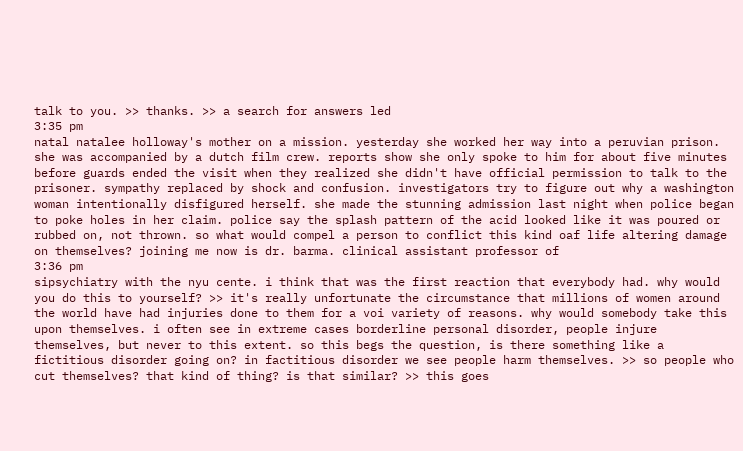talk to you. >> thanks. >> a search for answers led
3:35 pm
natal natalee holloway's mother on a mission. yesterday she worked her way into a peruvian prison. she was accompanied by a dutch film crew. reports show she only spoke to him for about five minutes before guards ended the visit when they realized she didn't have official permission to talk to the prisoner. sympathy replaced by shock and confusion. investigators try to figure out why a washington woman intentionally disfigured herself. she made the stunning admission last night when police began to poke holes in her claim. police say the splash pattern of the acid looked like it was poured or rubbed on, not thrown. so what would compel a person to conflict this kind oaf life altering damage on themselves? joining me now is dr. barma. clinical assistant professor of
3:36 pm
sipsychiatry with the nyu cente. i think that was the first reaction that everybody had. why would you do this to yourself? >> it's really unfortunate the circumstance that millions of women around the world have had injuries done to them for a voi variety of reasons. why would somebody take this upon themselves. i often see in extreme cases borderline personal disorder, people injure themselves, but never to this extent. so this begs the question, is there something like a fictitious disorder going on? in factitious disorder we see people harm themselves. >> so people who cut themselves? that kind of thing? is that similar? >> this goes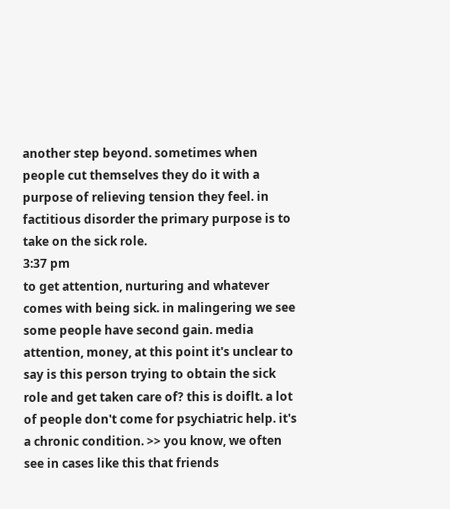another step beyond. sometimes when people cut themselves they do it with a purpose of relieving tension they feel. in factitious disorder the primary purpose is to take on the sick role.
3:37 pm
to get attention, nurturing and whatever comes with being sick. in malingering we see some people have second gain. media attention, money, at this point it's unclear to say is this person trying to obtain the sick role and get taken care of? this is doiflt. a lot of people don't come for psychiatric help. it's a chronic condition. >> you know, we often see in cases like this that friends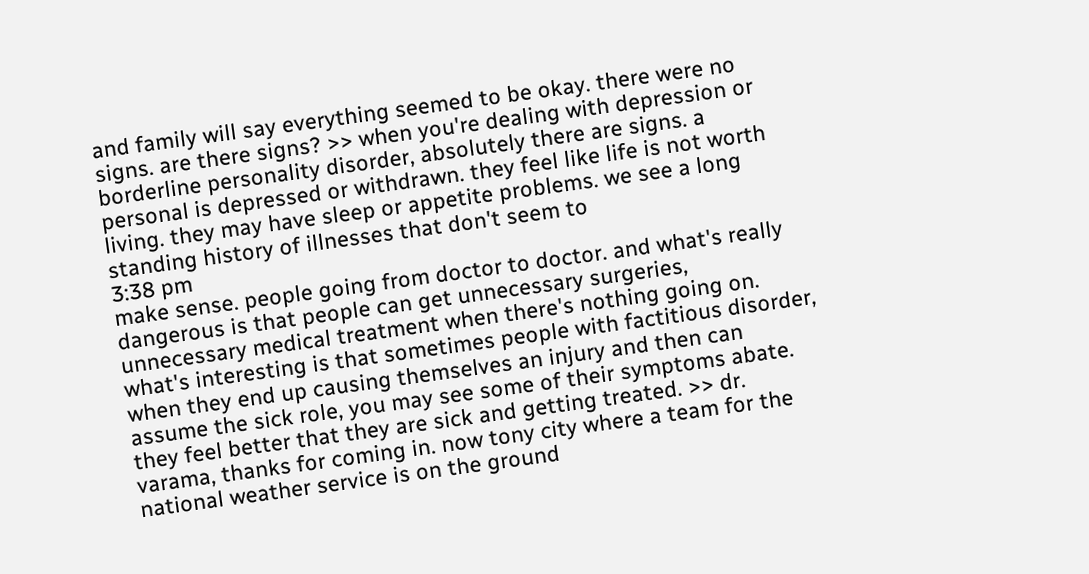and family will say everything seemed to be okay. there were no signs. are there signs? >> when you're dealing with depression or borderline personality disorder, absolutely there are signs. a personal is depressed or withdrawn. they feel like life is not worth living. they may have sleep or appetite problems. we see a long standing history of illnesses that don't seem to
3:38 pm
make sense. people going from doctor to doctor. and what's really dangerous is that people can get unnecessary surgeries, unnecessary medical treatment when there's nothing going on. what's interesting is that sometimes people with factitious disorder, when they end up causing themselves an injury and then can assume the sick role, you may see some of their symptoms abate. they feel better that they are sick and getting treated. >> dr. varama, thanks for coming in. now tony city where a team for the national weather service is on the ground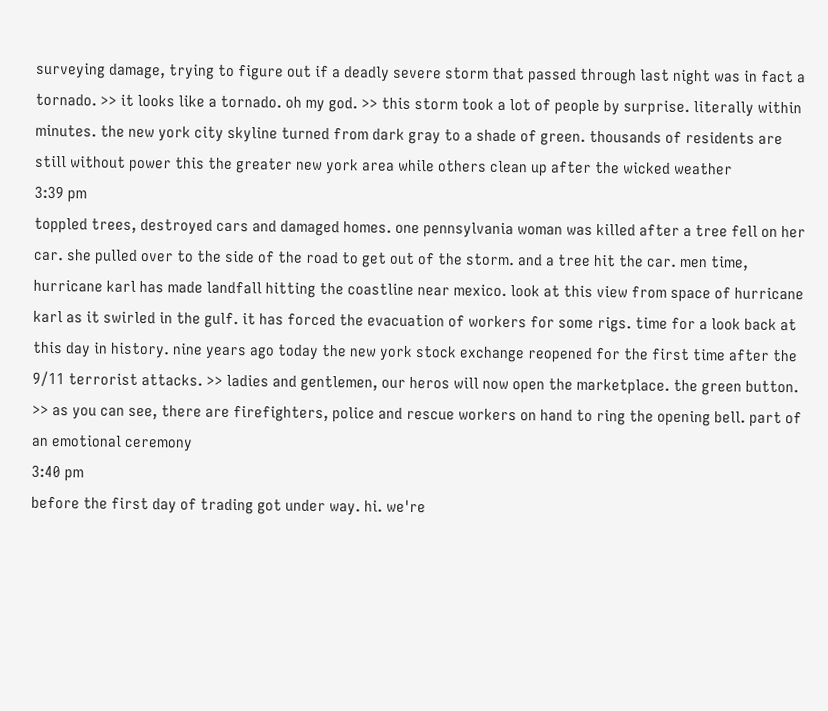surveying damage, trying to figure out if a deadly severe storm that passed through last night was in fact a tornado. >> it looks like a tornado. oh my god. >> this storm took a lot of people by surprise. literally within minutes. the new york city skyline turned from dark gray to a shade of green. thousands of residents are still without power this the greater new york area while others clean up after the wicked weather
3:39 pm
toppled trees, destroyed cars and damaged homes. one pennsylvania woman was killed after a tree fell on her car. she pulled over to the side of the road to get out of the storm. and a tree hit the car. men time, hurricane karl has made landfall hitting the coastline near mexico. look at this view from space of hurricane karl as it swirled in the gulf. it has forced the evacuation of workers for some rigs. time for a look back at this day in history. nine years ago today the new york stock exchange reopened for the first time after the 9/11 terrorist attacks. >> ladies and gentlemen, our heros will now open the marketplace. the green button. >> as you can see, there are firefighters, police and rescue workers on hand to ring the opening bell. part of an emotional ceremony
3:40 pm
before the first day of trading got under way. hi. we're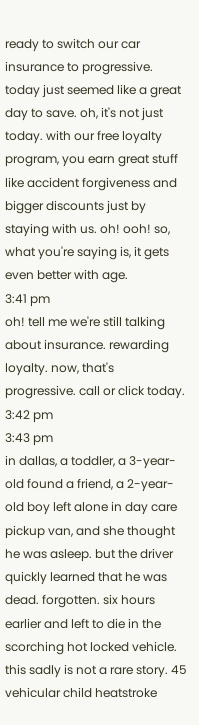ready to switch our car insurance to progressive. today just seemed like a great day to save. oh, it's not just today. with our free loyalty program, you earn great stuff like accident forgiveness and bigger discounts just by staying with us. oh! ooh! so, what you're saying is, it gets even better with age.
3:41 pm
oh! tell me we're still talking about insurance. rewarding loyalty. now, that's progressive. call or click today.
3:42 pm
3:43 pm
in dallas, a toddler, a 3-year-old found a friend, a 2-year-old boy left alone in day care pickup van, and she thought he was asleep. but the driver quickly learned that he was dead. forgotten. six hours earlier and left to die in the scorching hot locked vehicle. this sadly is not a rare story. 45 vehicular child heatstroke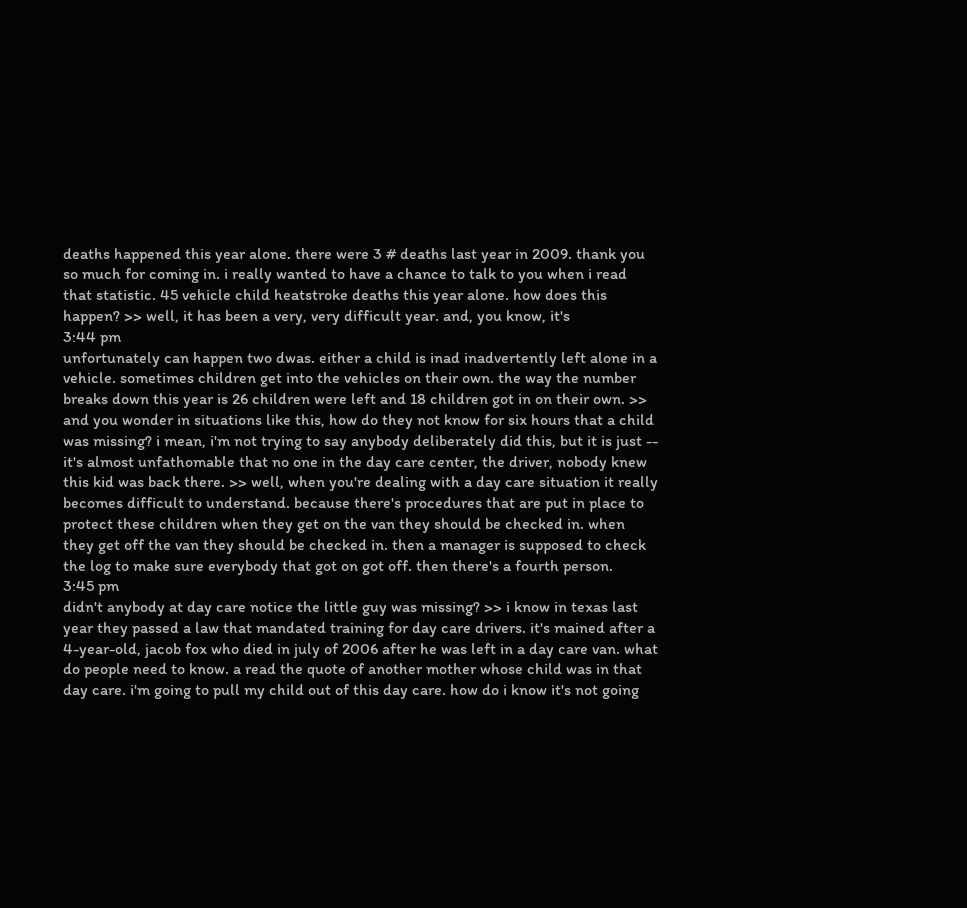deaths happened this year alone. there were 3 # deaths last year in 2009. thank you so much for coming in. i really wanted to have a chance to talk to you when i read that statistic. 45 vehicle child heatstroke deaths this year alone. how does this happen? >> well, it has been a very, very difficult year. and, you know, it's
3:44 pm
unfortunately can happen two dwas. either a child is inad inadvertently left alone in a vehicle. sometimes children get into the vehicles on their own. the way the number breaks down this year is 26 children were left and 18 children got in on their own. >> and you wonder in situations like this, how do they not know for six hours that a child was missing? i mean, i'm not trying to say anybody deliberately did this, but it is just -- it's almost unfathomable that no one in the day care center, the driver, nobody knew this kid was back there. >> well, when you're dealing with a day care situation it really becomes difficult to understand. because there's procedures that are put in place to protect these children when they get on the van they should be checked in. when they get off the van they should be checked in. then a manager is supposed to check the log to make sure everybody that got on got off. then there's a fourth person.
3:45 pm
didn't anybody at day care notice the little guy was missing? >> i know in texas last year they passed a law that mandated training for day care drivers. it's mained after a 4-year-old, jacob fox who died in july of 2006 after he was left in a day care van. what do people need to know. a read the quote of another mother whose child was in that day care. i'm going to pull my child out of this day care. how do i know it's not going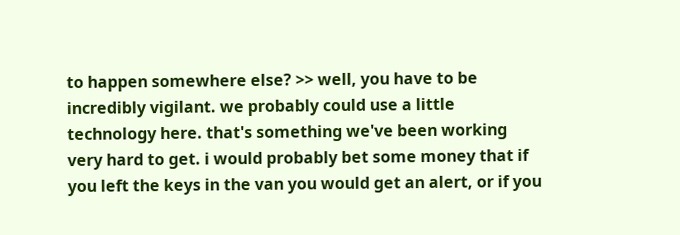to happen somewhere else? >> well, you have to be incredibly vigilant. we probably could use a little technology here. that's something we've been working very hard to get. i would probably bet some money that if you left the keys in the van you would get an alert, or if you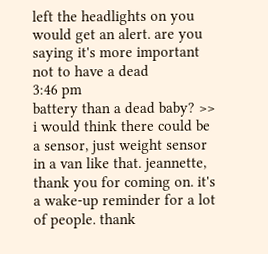left the headlights on you would get an alert. are you saying it's more important not to have a dead
3:46 pm
battery than a dead baby? >> i would think there could be a sensor, just weight sensor in a van like that. jeannette, thank you for coming on. it's a wake-up reminder for a lot of people. thank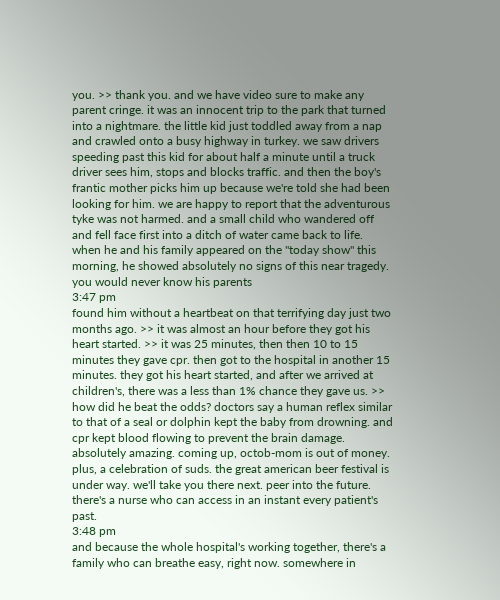you. >> thank you. and we have video sure to make any parent cringe. it was an innocent trip to the park that turned into a nightmare. the little kid just toddled away from a nap and crawled onto a busy highway in turkey. we saw drivers speeding past this kid for about half a minute until a truck driver sees him, stops and blocks traffic. and then the boy's frantic mother picks him up because we're told she had been looking for him. we are happy to report that the adventurous tyke was not harmed. and a small child who wandered off and fell face first into a ditch of water came back to life. when he and his family appeared on the "today show" this morning, he showed absolutely no signs of this near tragedy. you would never know his parents
3:47 pm
found him without a heartbeat on that terrifying day just two months ago. >> it was almost an hour before they got his heart started. >> it was 25 minutes, then then 10 to 15 minutes they gave cpr. then got to the hospital in another 15 minutes. they got his heart started, and after we arrived at children's, there was a less than 1% chance they gave us. >> how did he beat the odds? doctors say a human reflex similar to that of a seal or dolphin kept the baby from drowning. and cpr kept blood flowing to prevent the brain damage. absolutely amazing. coming up, octob-mom is out of money. plus, a celebration of suds. the great american beer festival is under way. we'll take you there next. peer into the future. there's a nurse who can access in an instant every patient's past.
3:48 pm
and because the whole hospital's working together, there's a family who can breathe easy, right now. somewhere in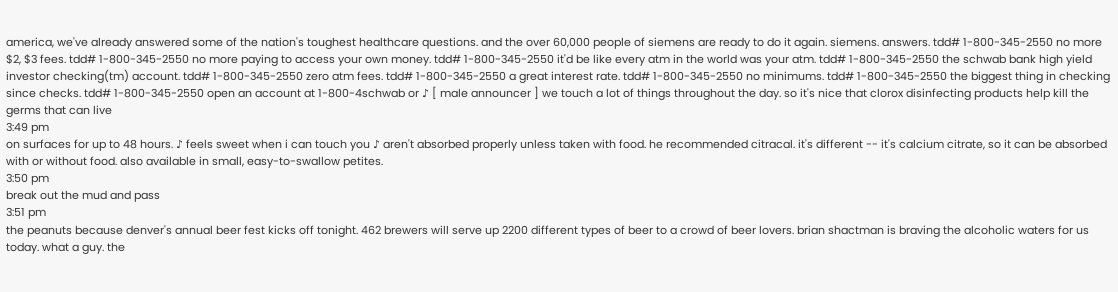america, we've already answered some of the nation's toughest healthcare questions. and the over 60,000 people of siemens are ready to do it again. siemens. answers. tdd# 1-800-345-2550 no more $2, $3 fees. tdd# 1-800-345-2550 no more paying to access your own money. tdd# 1-800-345-2550 it'd be like every atm in the world was your atm. tdd# 1-800-345-2550 the schwab bank high yield investor checking(tm) account. tdd# 1-800-345-2550 zero atm fees. tdd# 1-800-345-2550 a great interest rate. tdd# 1-800-345-2550 no minimums. tdd# 1-800-345-2550 the biggest thing in checking since checks. tdd# 1-800-345-2550 open an account at 1-800-4schwab or ♪ [ male announcer ] we touch a lot of things throughout the day. so it's nice that clorox disinfecting products help kill the germs that can live
3:49 pm
on surfaces for up to 48 hours. ♪ feels sweet when i can touch you ♪ aren't absorbed properly unless taken with food. he recommended citracal. it's different -- it's calcium citrate, so it can be absorbed with or without food. also available in small, easy-to-swallow petites.
3:50 pm
break out the mud and pass
3:51 pm
the peanuts because denver's annual beer fest kicks off tonight. 462 brewers will serve up 2200 different types of beer to a crowd of beer lovers. brian shactman is braving the alcoholic waters for us today. what a guy. the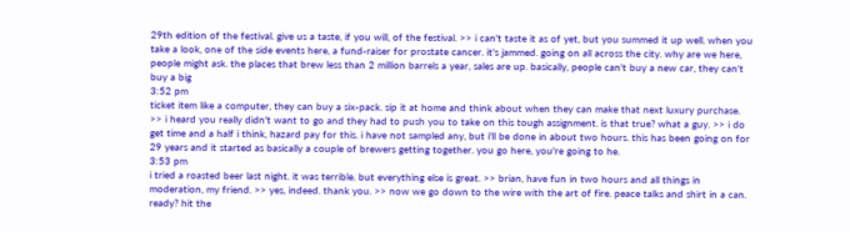29th edition of the festival. give us a taste, if you will, of the festival. >> i can't taste it as of yet, but you summed it up well. when you take a look, one of the side events here, a fund-raiser for prostate cancer. it's jammed. going on all across the city. why are we here, people might ask. the places that brew less than 2 million barrels a year, sales are up. basically, people can't buy a new car, they can't buy a big
3:52 pm
ticket item like a computer, they can buy a six-pack. sip it at home and think about when they can make that next luxury purchase. >> i heard you really didn't want to go and they had to push you to take on this tough assignment. is that true? what a guy. >> i do get time and a half i think, hazard pay for this. i have not sampled any, but i'll be done in about two hours. this has been going on for 29 years and it started as basically a couple of brewers getting together. you go here, you're going to he.
3:53 pm
i tried a roasted beer last night. it was terrible. but everything else is great. >> brian, have fun in two hours and all things in moderation, my friend. >> yes, indeed. thank you. >> now we go down to the wire with the art of fire. peace talks and shirt in a can. ready? hit the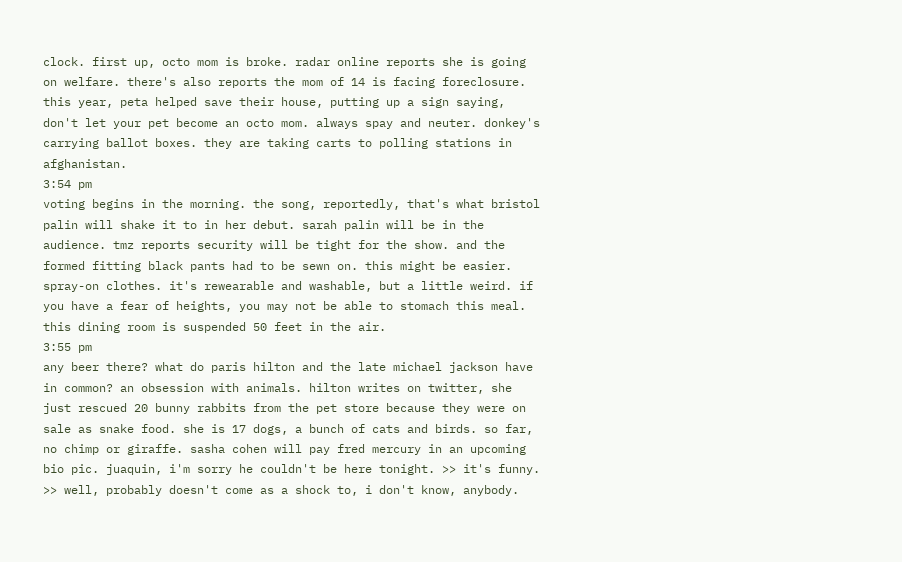clock. first up, octo mom is broke. radar online reports she is going on welfare. there's also reports the mom of 14 is facing foreclosure. this year, peta helped save their house, putting up a sign saying, don't let your pet become an octo mom. always spay and neuter. donkey's carrying ballot boxes. they are taking carts to polling stations in afghanistan.
3:54 pm
voting begins in the morning. the song, reportedly, that's what bristol palin will shake it to in her debut. sarah palin will be in the audience. tmz reports security will be tight for the show. and the formed fitting black pants had to be sewn on. this might be easier. spray-on clothes. it's rewearable and washable, but a little weird. if you have a fear of heights, you may not be able to stomach this meal. this dining room is suspended 50 feet in the air.
3:55 pm
any beer there? what do paris hilton and the late michael jackson have in common? an obsession with animals. hilton writes on twitter, she just rescued 20 bunny rabbits from the pet store because they were on sale as snake food. she is 17 dogs, a bunch of cats and birds. so far, no chimp or giraffe. sasha cohen will pay fred mercury in an upcoming bio pic. juaquin, i'm sorry he couldn't be here tonight. >> it's funny. >> well, probably doesn't come as a shock to, i don't know, anybody.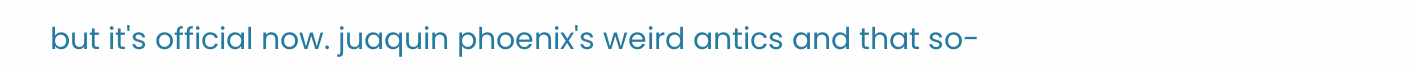but it's official now. juaquin phoenix's weird antics and that so-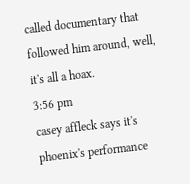called documentary that followed him around, well, it's all a hoax.
3:56 pm
casey affleck says it's phoenix's performance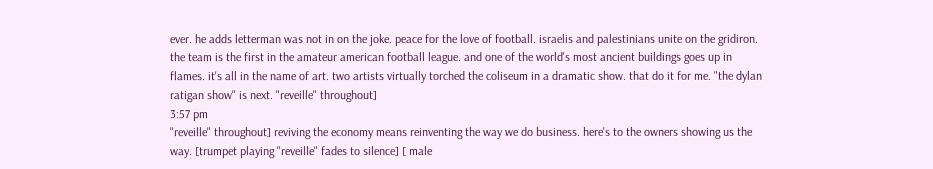ever. he adds letterman was not in on the joke. peace for the love of football. israelis and palestinians unite on the gridiron. the team is the first in the amateur american football league. and one of the world's most ancient buildings goes up in flames. it's all in the name of art. two artists virtually torched the coliseum in a dramatic show. that do it for me. "the dylan ratigan show" is next. "reveille" throughout]
3:57 pm
"reveille" throughout] reviving the economy means reinventing the way we do business. here's to the owners showing us the way. [trumpet playing "reveille" fades to silence] [ male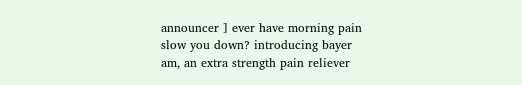announcer ] ever have morning pain slow you down? introducing bayer am, an extra strength pain reliever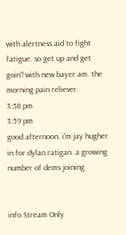with alertness aid to fight fatigue. so get up and get goin'! with new bayer am. the morning pain reliever.
3:58 pm
3:59 pm
good afternoon. i'm jay hugher in for dylan ratigan. a growing number of dems joining


info Stream Only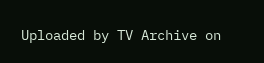Uploaded by TV Archive on